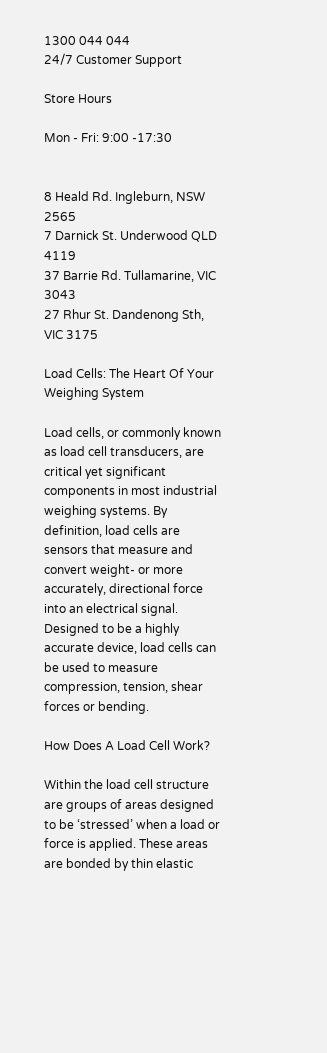1300 044 044
24/7 Customer Support

Store Hours

Mon - Fri: 9:00 -17:30


8 Heald Rd. Ingleburn, NSW 2565
7 Darnick St. Underwood QLD 4119
37 Barrie Rd. Tullamarine, VIC 3043
27 Rhur St. Dandenong Sth, VIC 3175

Load Cells: The Heart Of Your Weighing System

Load cells, or commonly known as load cell transducers, are critical yet significant components in most industrial weighing systems. By definition, load cells are sensors that measure and convert weight- or more accurately, directional force into an electrical signal. Designed to be a highly accurate device, load cells can be used to measure compression, tension, shear forces or bending.

How Does A Load Cell Work?

Within the load cell structure are groups of areas designed to be ‘stressed’ when a load or force is applied. These areas are bonded by thin elastic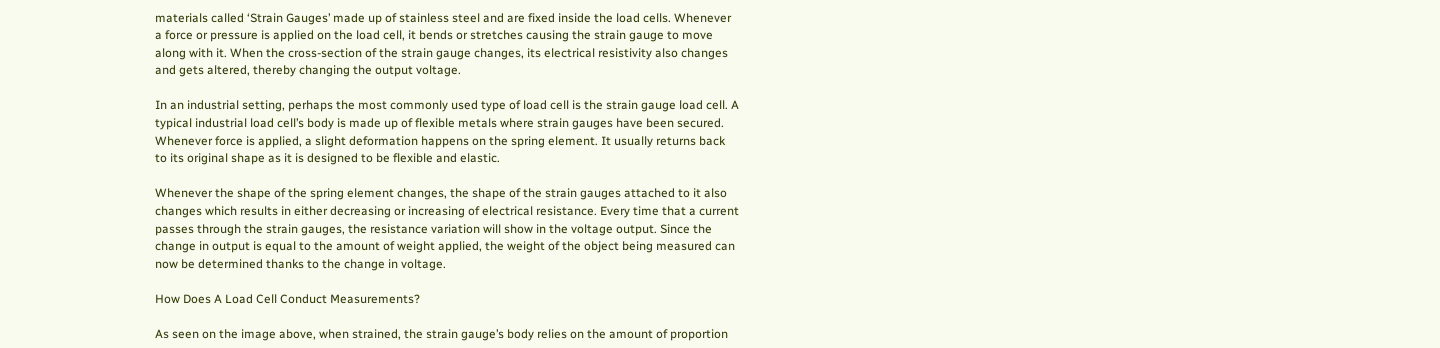materials called ‘Strain Gauges’ made up of stainless steel and are fixed inside the load cells. Whenever a force or pressure is applied on the load cell, it bends or stretches causing the strain gauge to move along with it. When the cross-section of the strain gauge changes, its electrical resistivity also changes and gets altered, thereby changing the output voltage.

In an industrial setting, perhaps the most commonly used type of load cell is the strain gauge load cell. A typical industrial load cell’s body is made up of flexible metals where strain gauges have been secured. Whenever force is applied, a slight deformation happens on the spring element. It usually returns back to its original shape as it is designed to be flexible and elastic.

Whenever the shape of the spring element changes, the shape of the strain gauges attached to it also changes which results in either decreasing or increasing of electrical resistance. Every time that a current passes through the strain gauges, the resistance variation will show in the voltage output. Since the change in output is equal to the amount of weight applied, the weight of the object being measured can now be determined thanks to the change in voltage.

How Does A Load Cell Conduct Measurements?

As seen on the image above, when strained, the strain gauge’s body relies on the amount of proportion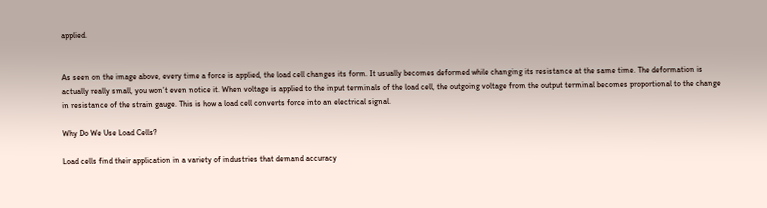applied.


As seen on the image above, every time a force is applied, the load cell changes its form. It usually becomes deformed while changing its resistance at the same time. The deformation is actually really small, you won’t even notice it. When voltage is applied to the input terminals of the load cell, the outgoing voltage from the output terminal becomes proportional to the change in resistance of the strain gauge. This is how a load cell converts force into an electrical signal.

Why Do We Use Load Cells?

Load cells find their application in a variety of industries that demand accuracy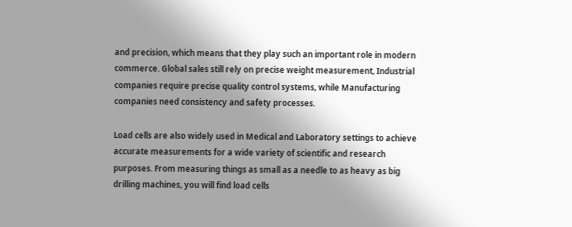and precision, which means that they play such an important role in modern commerce. Global sales still rely on precise weight measurement, Industrial companies require precise quality control systems, while Manufacturing companies need consistency and safety processes.

Load cells are also widely used in Medical and Laboratory settings to achieve accurate measurements for a wide variety of scientific and research purposes. From measuring things as small as a needle to as heavy as big drilling machines, you will find load cells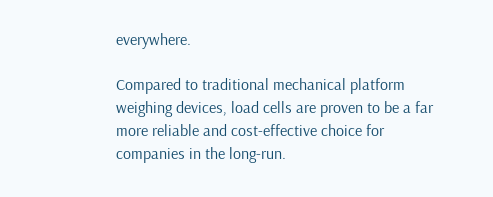everywhere.

Compared to traditional mechanical platform weighing devices, load cells are proven to be a far more reliable and cost-effective choice for companies in the long-run.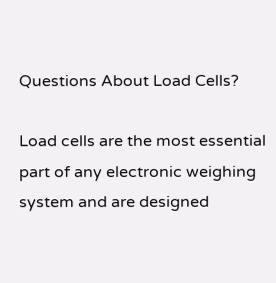Questions About Load Cells?

Load cells are the most essential part of any electronic weighing system and are designed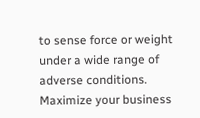to sense force or weight under a wide range of adverse conditions. Maximize your business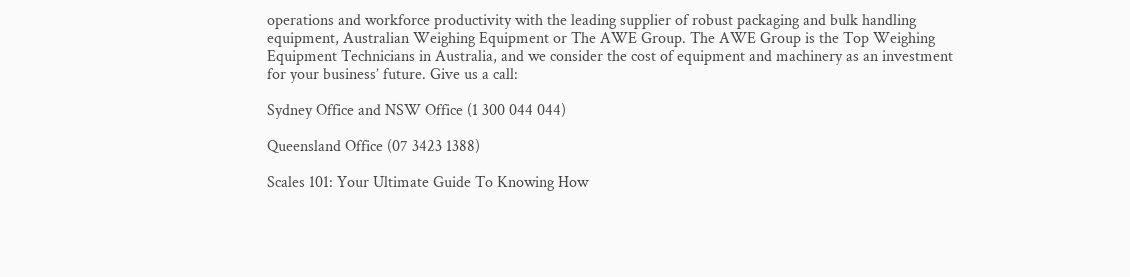operations and workforce productivity with the leading supplier of robust packaging and bulk handling equipment, Australian Weighing Equipment or The AWE Group. The AWE Group is the Top Weighing Equipment Technicians in Australia, and we consider the cost of equipment and machinery as an investment for your business’ future. Give us a call:

Sydney Office and NSW Office (1 300 044 044)

Queensland Office (07 3423 1388)

Scales 101: Your Ultimate Guide To Knowing How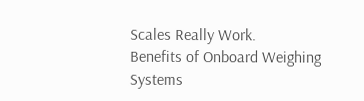Scales Really Work.
Benefits of Onboard Weighing Systems